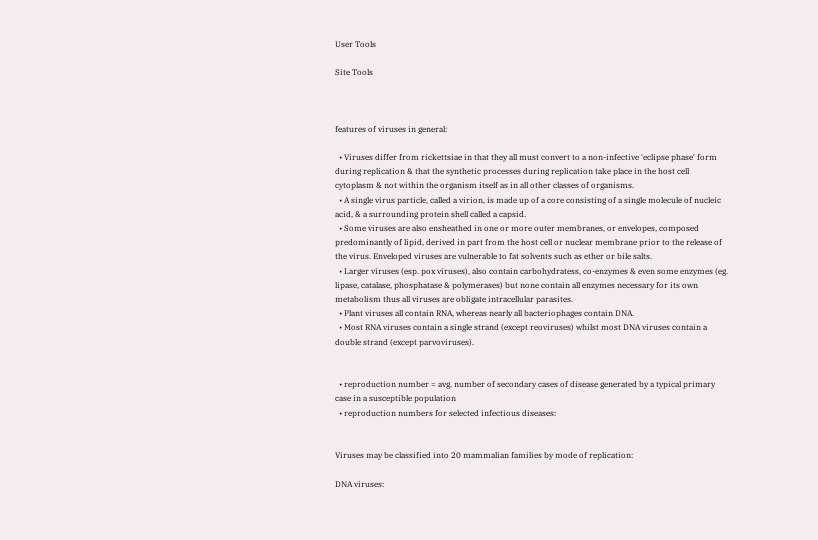User Tools

Site Tools



features of viruses in general:

  • Viruses differ from rickettsiae in that they all must convert to a non-infective 'eclipse phase' form during replication & that the synthetic processes during replication take place in the host cell cytoplasm & not within the organism itself as in all other classes of organisms.
  • A single virus particle, called a virion, is made up of a core consisting of a single molecule of nucleic acid, & a surrounding protein shell called a capsid.
  • Some viruses are also ensheathed in one or more outer membranes, or envelopes, composed predominantly of lipid, derived in part from the host cell or nuclear membrane prior to the release of the virus. Enveloped viruses are vulnerable to fat solvents such as ether or bile salts.
  • Larger viruses (esp. pox viruses), also contain carbohydratess, co-enzymes & even some enzymes (eg. lipase, catalase, phosphatase & polymerases) but none contain all enzymes necessary for its own metabolism thus all viruses are obligate intracellular parasites.
  • Plant viruses all contain RNA, whereas nearly all bacteriophages contain DNA.
  • Most RNA viruses contain a single strand (except reoviruses) whilst most DNA viruses contain a double strand (except parvoviruses).


  • reproduction number = avg. number of secondary cases of disease generated by a typical primary case in a susceptible population
  • reproduction numbers for selected infectious diseases:


Viruses may be classified into 20 mammalian families by mode of replication:

DNA viruses: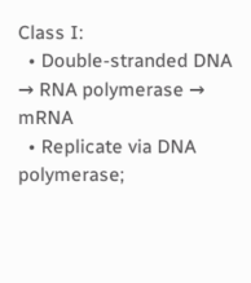Class I:
  • Double-stranded DNA → RNA polymerase → mRNA
  • Replicate via DNA polymerase;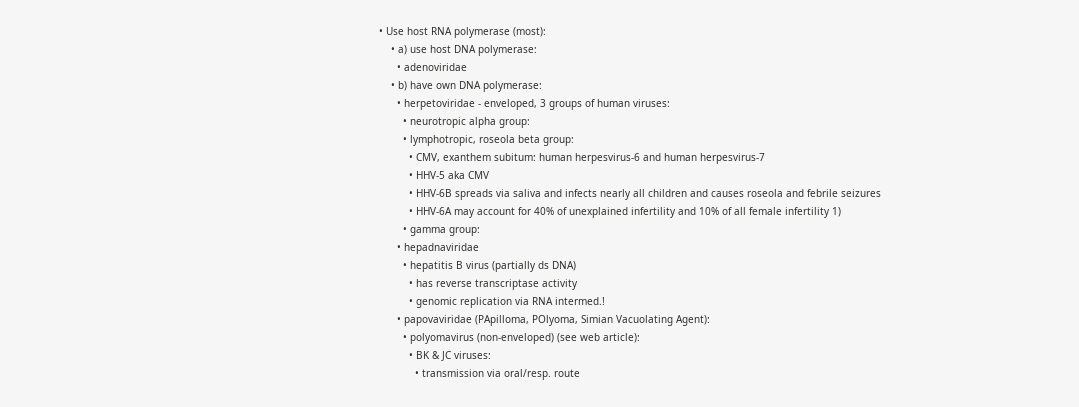• Use host RNA polymerase (most):
    • a) use host DNA polymerase:
      • adenoviridae
    • b) have own DNA polymerase:
      • herpetoviridae - enveloped, 3 groups of human viruses:
        • neurotropic alpha group:
        • lymphotropic, roseola beta group:
          • CMV, exanthem subitum: human herpesvirus-6 and human herpesvirus-7
          • HHV-5 aka CMV
          • HHV-6B spreads via saliva and infects nearly all children and causes roseola and febrile seizures
          • HHV-6A may account for 40% of unexplained infertility and 10% of all female infertility 1)
        • gamma group:
      • hepadnaviridae
        • hepatitis B virus (partially ds DNA)
          • has reverse transcriptase activity
          • genomic replication via RNA intermed.!
      • papovaviridae (PApilloma, POlyoma, Simian Vacuolating Agent):
        • polyomavirus (non-enveloped) (see web article):
          • BK & JC viruses:
            • transmission via oral/resp. route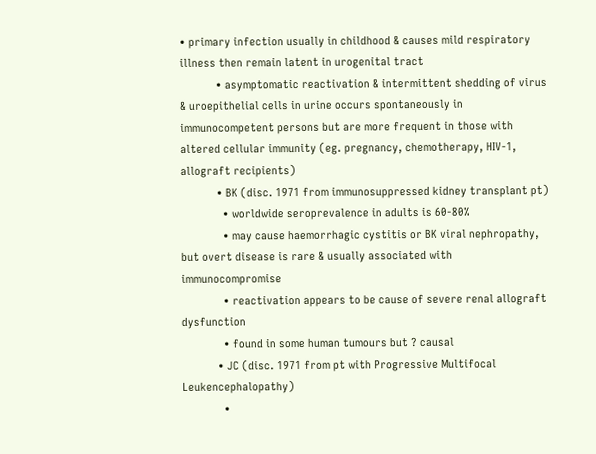• primary infection usually in childhood & causes mild respiratory illness then remain latent in urogenital tract
            • asymptomatic reactivation & intermittent shedding of virus & uroepithelial cells in urine occurs spontaneously in immunocompetent persons but are more frequent in those with altered cellular immunity (eg. pregnancy, chemotherapy, HIV-1, allograft recipients)
            • BK (disc. 1971 from immunosuppressed kidney transplant pt)
              • worldwide seroprevalence in adults is 60-80%
              • may cause haemorrhagic cystitis or BK viral nephropathy, but overt disease is rare & usually associated with immunocompromise
              • reactivation appears to be cause of severe renal allograft dysfunction
              • found in some human tumours but ? causal
            • JC (disc. 1971 from pt with Progressive Multifocal Leukencephalopathy)
              •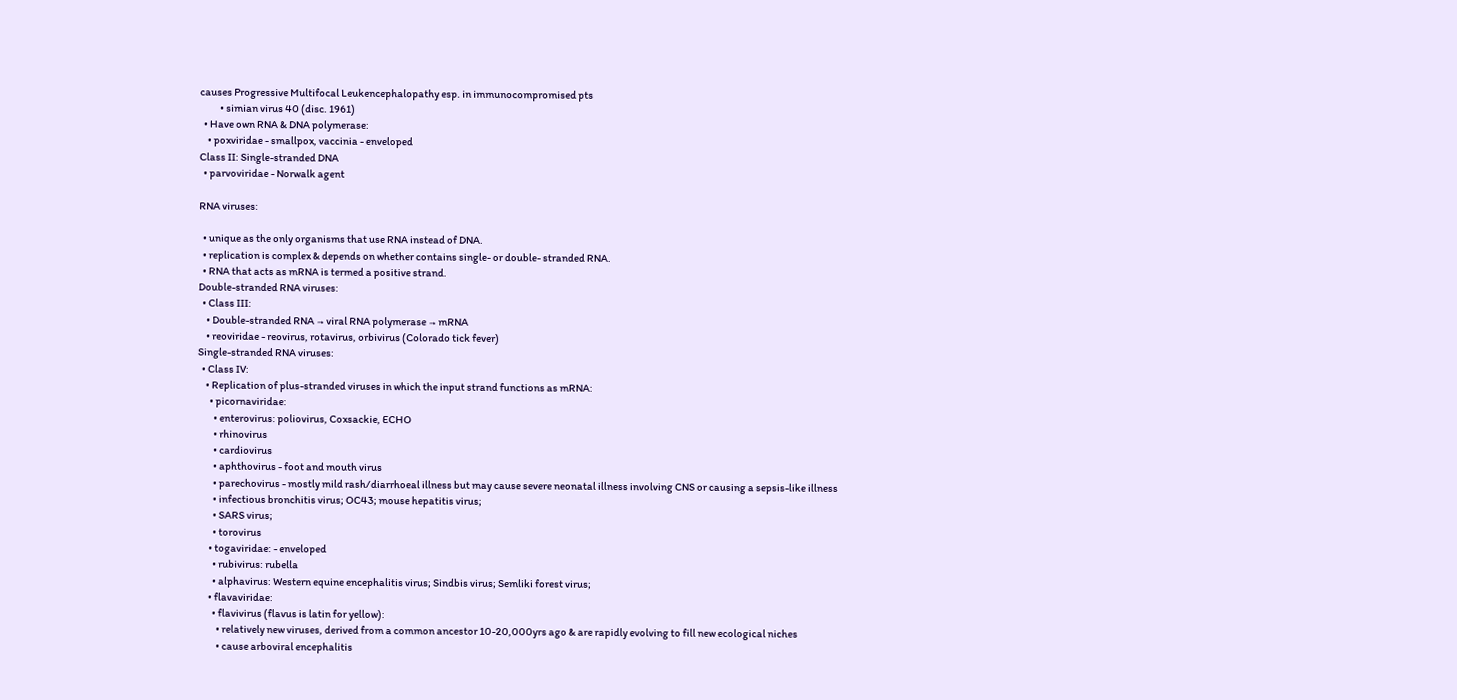causes Progressive Multifocal Leukencephalopathy esp. in immunocompromised pts
          • simian virus 40 (disc. 1961)
  • Have own RNA & DNA polymerase:
    • poxviridae - smallpox, vaccinia - enveloped
Class II: Single-stranded DNA
  • parvoviridae - Norwalk agent

RNA viruses:

  • unique as the only organisms that use RNA instead of DNA.
  • replication is complex & depends on whether contains single- or double- stranded RNA.
  • RNA that acts as mRNA is termed a positive strand.
Double-stranded RNA viruses:
  • Class III:
    • Double-stranded RNA → viral RNA polymerase → mRNA
    • reoviridae - reovirus, rotavirus, orbivirus (Colorado tick fever)
Single-stranded RNA viruses:
  • Class IV:
    • Replication of plus-stranded viruses in which the input strand functions as mRNA:
      • picornaviridae:
        • enterovirus: poliovirus, Coxsackie, ECHO
        • rhinovirus
        • cardiovirus
        • aphthovirus - foot and mouth virus
        • parechovirus - mostly mild rash/diarrhoeal illness but may cause severe neonatal illness involving CNS or causing a sepsis-like illness
        • infectious bronchitis virus; OC43; mouse hepatitis virus;
        • SARS virus;
        • torovirus
      • togaviridae: - enveloped
        • rubivirus: rubella
        • alphavirus: Western equine encephalitis virus; Sindbis virus; Semliki forest virus;
      • flavaviridae:
        • flavivirus (flavus is latin for yellow):
          • relatively new viruses, derived from a common ancestor 10-20,000yrs ago & are rapidly evolving to fill new ecological niches
          • cause arboviral encephalitis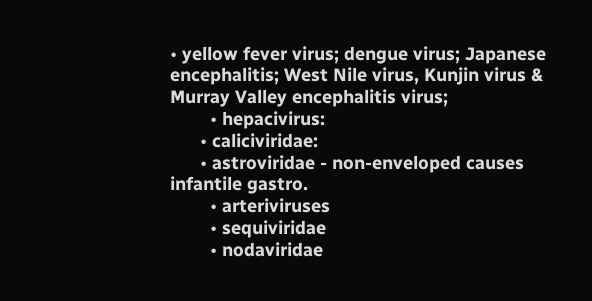• yellow fever virus; dengue virus; Japanese encephalitis; West Nile virus, Kunjin virus & Murray Valley encephalitis virus;
        • hepacivirus:
      • caliciviridae:
      • astroviridae - non-enveloped causes infantile gastro.
        • arteriviruses
        • sequiviridae
        • nodaviridae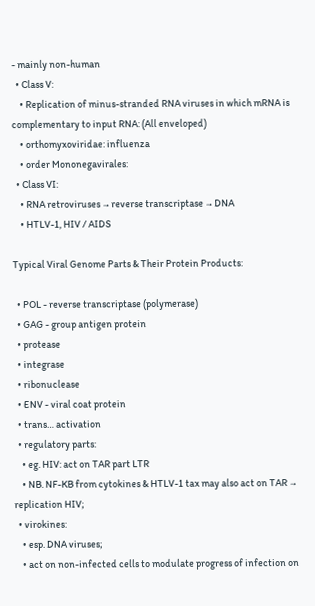- mainly non-human
  • Class V:
    • Replication of minus-stranded RNA viruses in which mRNA is complementary to input RNA: (All enveloped)
    • orthomyxoviridae: influenza
    • order Mononegavirales:
  • Class VI:
    • RNA retroviruses → reverse transcriptase → DNA
    • HTLV-1, HIV / AIDS

Typical Viral Genome Parts & Their Protein Products:

  • POL - reverse transcriptase (polymerase)
  • GAG - group antigen protein
  • protease
  • integrase
  • ribonuclease
  • ENV - viral coat protein
  • trans… activation
  • regulatory parts:
    • eg. HIV: act on TAR part LTR
    • NB. NF-KB from cytokines & HTLV-1 tax may also act on TAR → replication HIV;
  • virokines:
    • esp. DNA viruses;
    • act on non-infected cells to modulate progress of infection on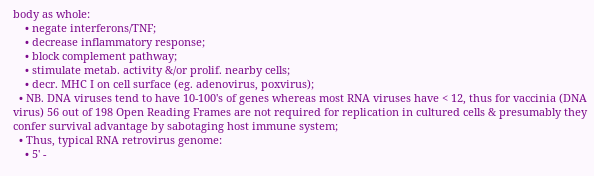body as whole:
    • negate interferons/TNF;
    • decrease inflammatory response;
    • block complement pathway;
    • stimulate metab. activity &/or prolif. nearby cells;
    • decr. MHC I on cell surface (eg. adenovirus, poxvirus);
  • NB. DNA viruses tend to have 10-100's of genes whereas most RNA viruses have < 12, thus for vaccinia (DNA virus) 56 out of 198 Open Reading Frames are not required for replication in cultured cells & presumably they confer survival advantage by sabotaging host immune system;
  • Thus, typical RNA retrovirus genome:
    • 5' -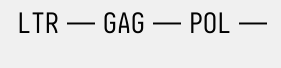LTR — GAG — POL —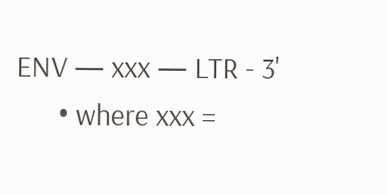ENV — xxx — LTR - 3'
      • where xxx =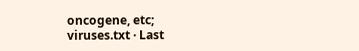oncogene, etc;
viruses.txt · Last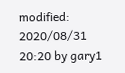modified: 2020/08/31 20:20 by gary1